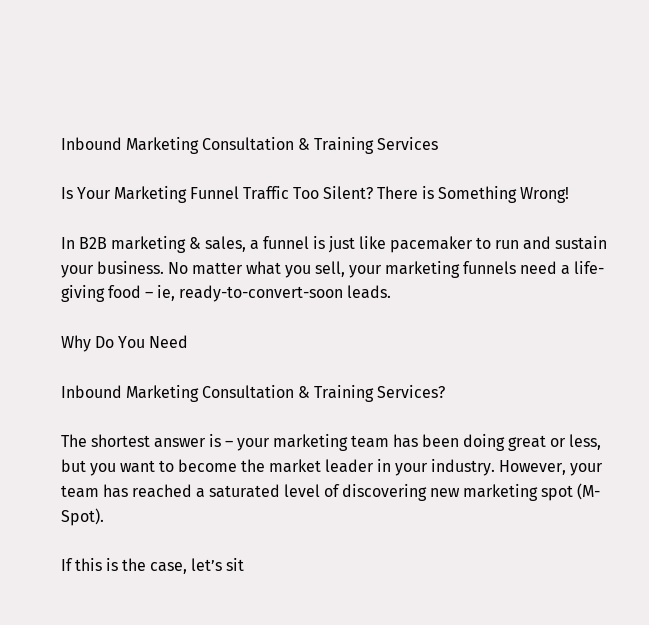Inbound Marketing Consultation & Training Services

Is Your Marketing Funnel Traffic Too Silent? There is Something Wrong!

In B2B marketing & sales, a funnel is just like pacemaker to run and sustain your business. No matter what you sell, your marketing funnels need a life-giving food – ie, ready-to-convert-soon leads.

Why Do You Need

Inbound Marketing Consultation & Training Services?

The shortest answer is – your marketing team has been doing great or less, but you want to become the market leader in your industry. However, your team has reached a saturated level of discovering new marketing spot (M-Spot).

If this is the case, let’s sit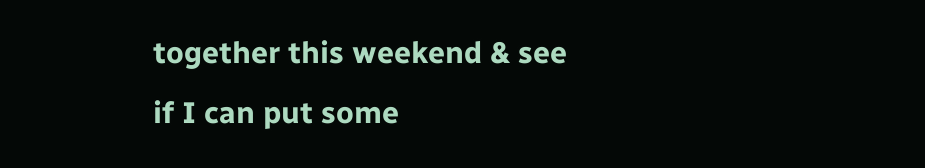together this weekend & see if I can put some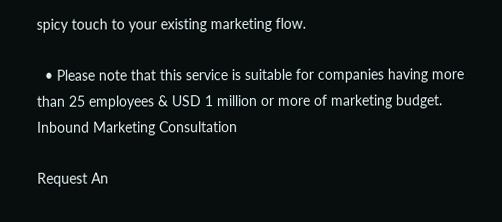spicy touch to your existing marketing flow.

  • Please note that this service is suitable for companies having more than 25 employees & USD 1 million or more of marketing budget.
Inbound Marketing Consultation

Request An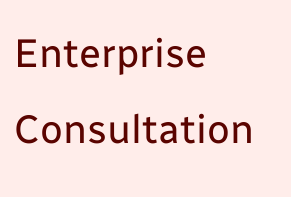Enterprise Consultation